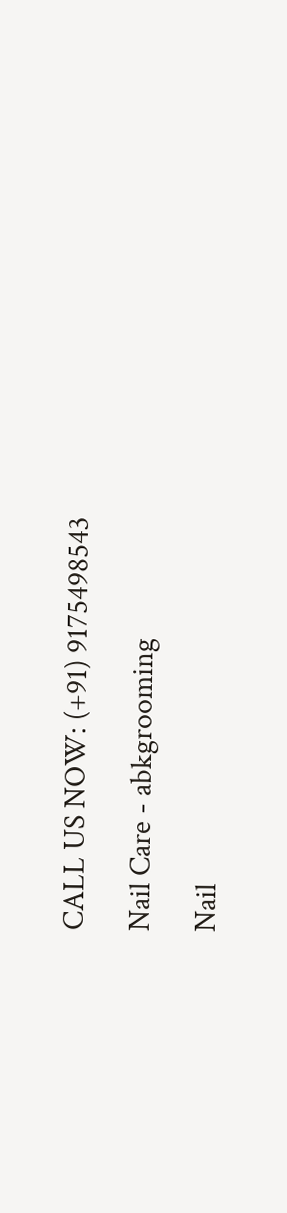CALL US NOW: (+91) 9175498543

Nail Care - abkgrooming

Nail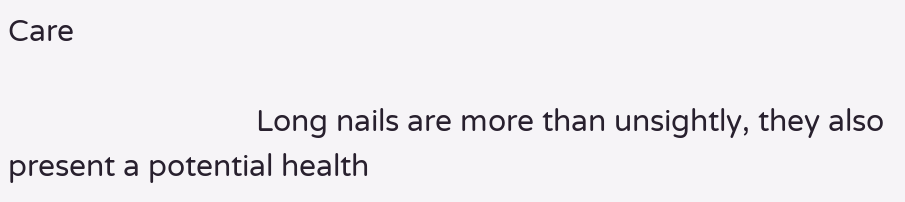Care

                               Long nails are more than unsightly, they also present a potential health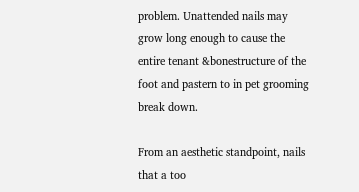problem. Unattended nails may grow long enough to cause the entire tenant &bonestructure of the foot and pastern to in pet grooming break down.

From an aesthetic standpoint, nails that a too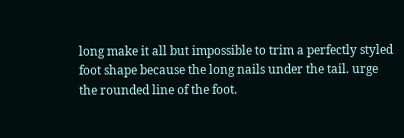long make it all but impossible to trim a perfectly styled foot shape because the long nails under the tail. urge the rounded line of the foot.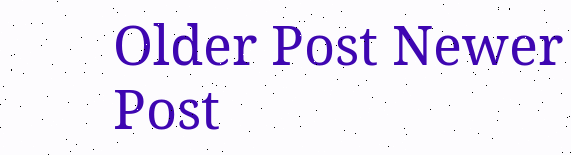Older Post Newer Post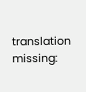translation missing: